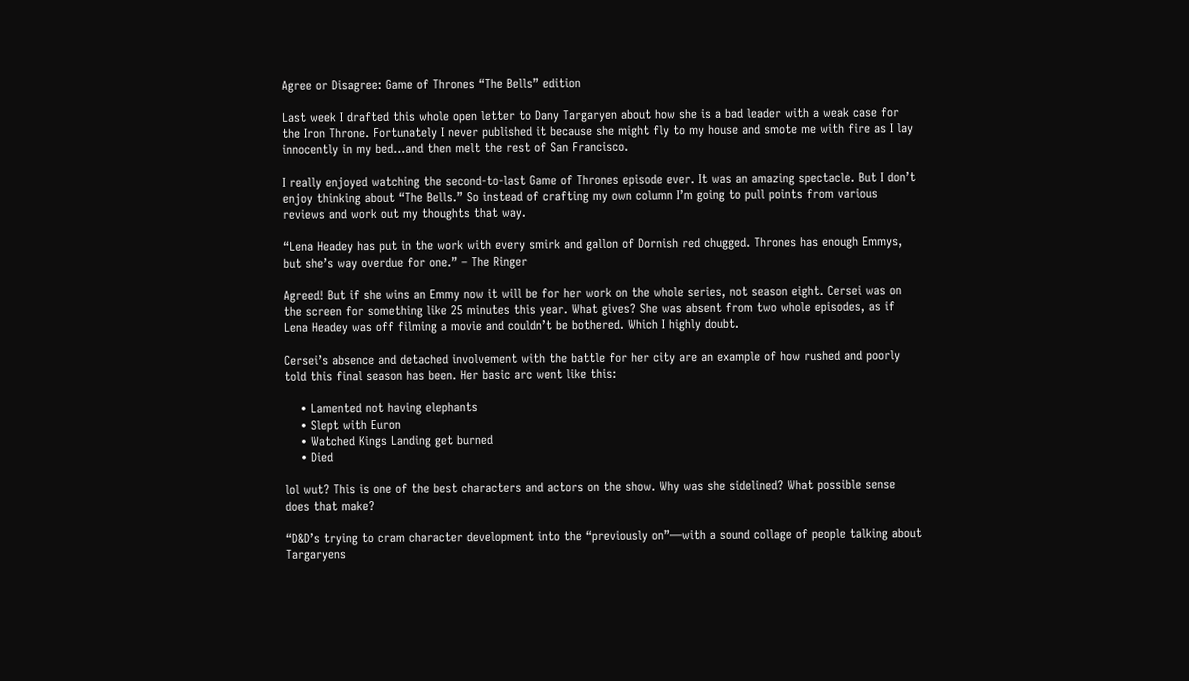Agree or Disagree: Game of Thrones “The Bells” edition

Last week I drafted this whole open letter to Dany Targaryen about how she is a bad leader with a weak case for the Iron Throne. Fortunately I never published it because she might fly to my house and smote me with fire as I lay innocently in my bed…and then melt the rest of San Francisco.

I really enjoyed watching the second-to-last Game of Thrones episode ever. It was an amazing spectacle. But I don’t enjoy thinking about “The Bells.” So instead of crafting my own column I’m going to pull points from various reviews and work out my thoughts that way.

“Lena Headey has put in the work with every smirk and gallon of Dornish red chugged. Thrones has enough Emmys, but she’s way overdue for one.” – The Ringer

Agreed! But if she wins an Emmy now it will be for her work on the whole series, not season eight. Cersei was on the screen for something like 25 minutes this year. What gives? She was absent from two whole episodes, as if Lena Headey was off filming a movie and couldn’t be bothered. Which I highly doubt.

Cersei’s absence and detached involvement with the battle for her city are an example of how rushed and poorly told this final season has been. Her basic arc went like this:

    • Lamented not having elephants
    • Slept with Euron
    • Watched Kings Landing get burned
    • Died

lol wut? This is one of the best characters and actors on the show. Why was she sidelined? What possible sense does that make?

“D&D’s trying to cram character development into the “previously on”—with a sound collage of people talking about Targaryens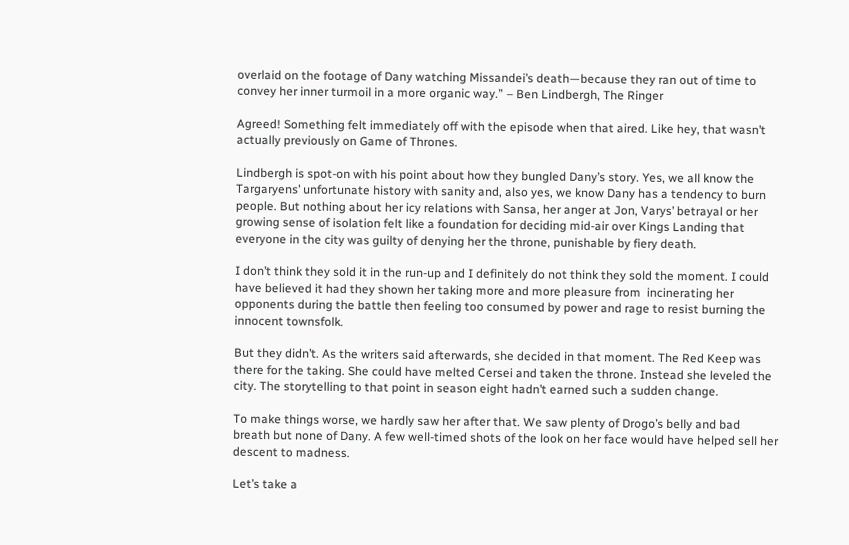overlaid on the footage of Dany watching Missandei’s death—because they ran out of time to convey her inner turmoil in a more organic way.” – Ben Lindbergh, The Ringer

Agreed! Something felt immediately off with the episode when that aired. Like hey, that wasn’t actually previously on Game of Thrones.

Lindbergh is spot-on with his point about how they bungled Dany’s story. Yes, we all know the Targaryens’ unfortunate history with sanity and, also yes, we know Dany has a tendency to burn people. But nothing about her icy relations with Sansa, her anger at Jon, Varys’ betrayal or her growing sense of isolation felt like a foundation for deciding mid-air over Kings Landing that everyone in the city was guilty of denying her the throne, punishable by fiery death.

I don’t think they sold it in the run-up and I definitely do not think they sold the moment. I could have believed it had they shown her taking more and more pleasure from  incinerating her opponents during the battle then feeling too consumed by power and rage to resist burning the innocent townsfolk.

But they didn’t. As the writers said afterwards, she decided in that moment. The Red Keep was there for the taking. She could have melted Cersei and taken the throne. Instead she leveled the city. The storytelling to that point in season eight hadn’t earned such a sudden change.

To make things worse, we hardly saw her after that. We saw plenty of Drogo’s belly and bad breath but none of Dany. A few well-timed shots of the look on her face would have helped sell her descent to madness.

Let’s take a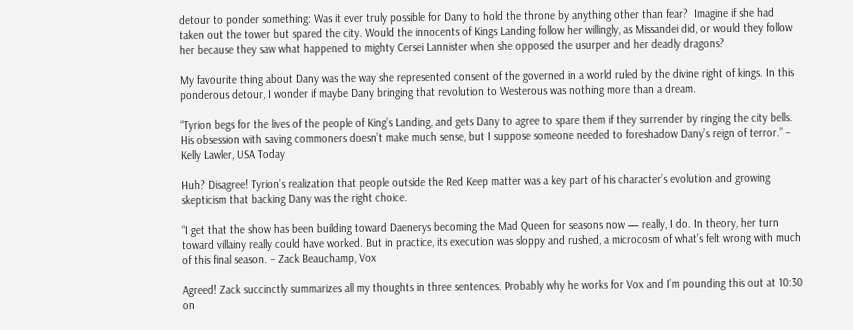detour to ponder something: Was it ever truly possible for Dany to hold the throne by anything other than fear?  Imagine if she had taken out the tower but spared the city. Would the innocents of Kings Landing follow her willingly, as Missandei did, or would they follow her because they saw what happened to mighty Cersei Lannister when she opposed the usurper and her deadly dragons?

My favourite thing about Dany was the way she represented consent of the governed in a world ruled by the divine right of kings. In this ponderous detour, I wonder if maybe Dany bringing that revolution to Westerous was nothing more than a dream.

“Tyrion begs for the lives of the people of King’s Landing, and gets Dany to agree to spare them if they surrender by ringing the city bells. His obsession with saving commoners doesn’t make much sense, but I suppose someone needed to foreshadow Dany’s reign of terror.” – Kelly Lawler, USA Today

Huh? Disagree! Tyrion’s realization that people outside the Red Keep matter was a key part of his character’s evolution and growing skepticism that backing Dany was the right choice.

“I get that the show has been building toward Daenerys becoming the Mad Queen for seasons now — really, I do. In theory, her turn toward villainy really could have worked. But in practice, its execution was sloppy and rushed, a microcosm of what’s felt wrong with much of this final season. – Zack Beauchamp, Vox

Agreed! Zack succinctly summarizes all my thoughts in three sentences. Probably why he works for Vox and I’m pounding this out at 10:30 on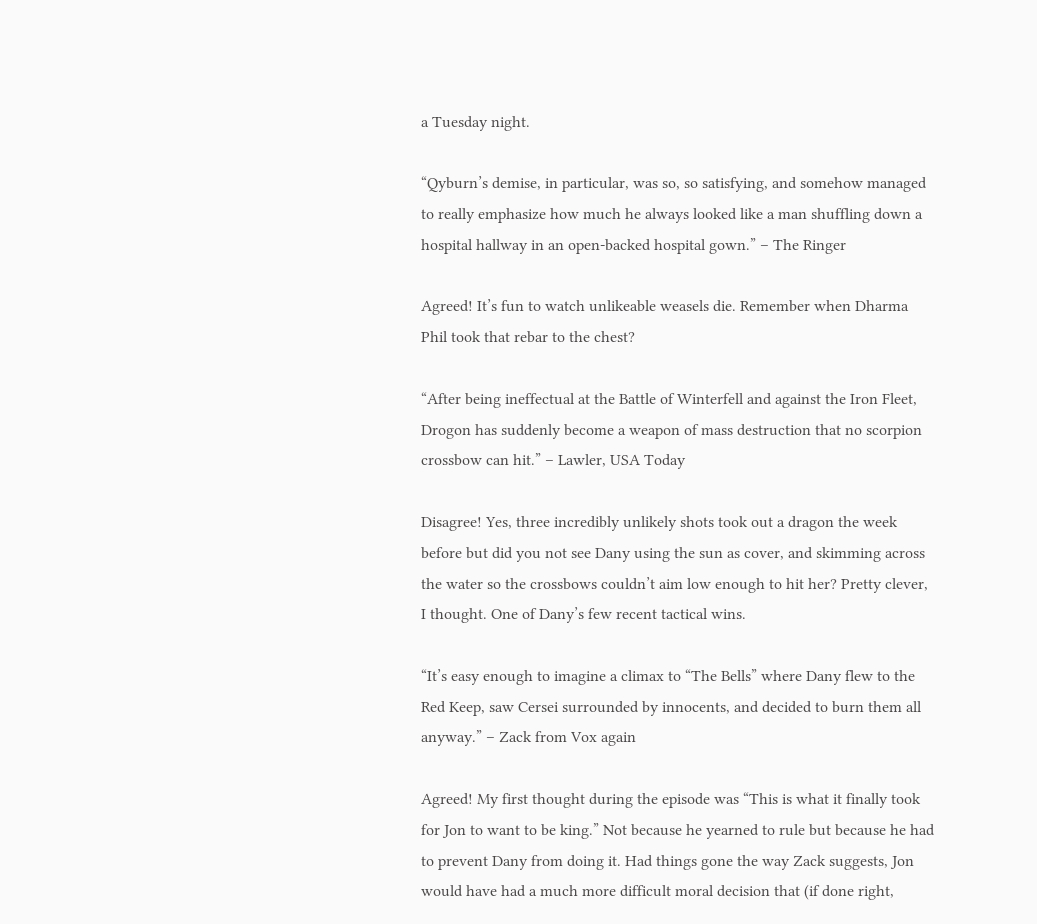a Tuesday night.

“Qyburn’s demise, in particular, was so, so satisfying, and somehow managed to really emphasize how much he always looked like a man shuffling down a hospital hallway in an open-backed hospital gown.” – The Ringer

Agreed! It’s fun to watch unlikeable weasels die. Remember when Dharma Phil took that rebar to the chest?

“After being ineffectual at the Battle of Winterfell and against the Iron Fleet, Drogon has suddenly become a weapon of mass destruction that no scorpion crossbow can hit.” – Lawler, USA Today

Disagree! Yes, three incredibly unlikely shots took out a dragon the week before but did you not see Dany using the sun as cover, and skimming across the water so the crossbows couldn’t aim low enough to hit her? Pretty clever, I thought. One of Dany’s few recent tactical wins.

“It’s easy enough to imagine a climax to “The Bells” where Dany flew to the Red Keep, saw Cersei surrounded by innocents, and decided to burn them all anyway.” – Zack from Vox again

Agreed! My first thought during the episode was “This is what it finally took for Jon to want to be king.” Not because he yearned to rule but because he had to prevent Dany from doing it. Had things gone the way Zack suggests, Jon would have had a much more difficult moral decision that (if done right,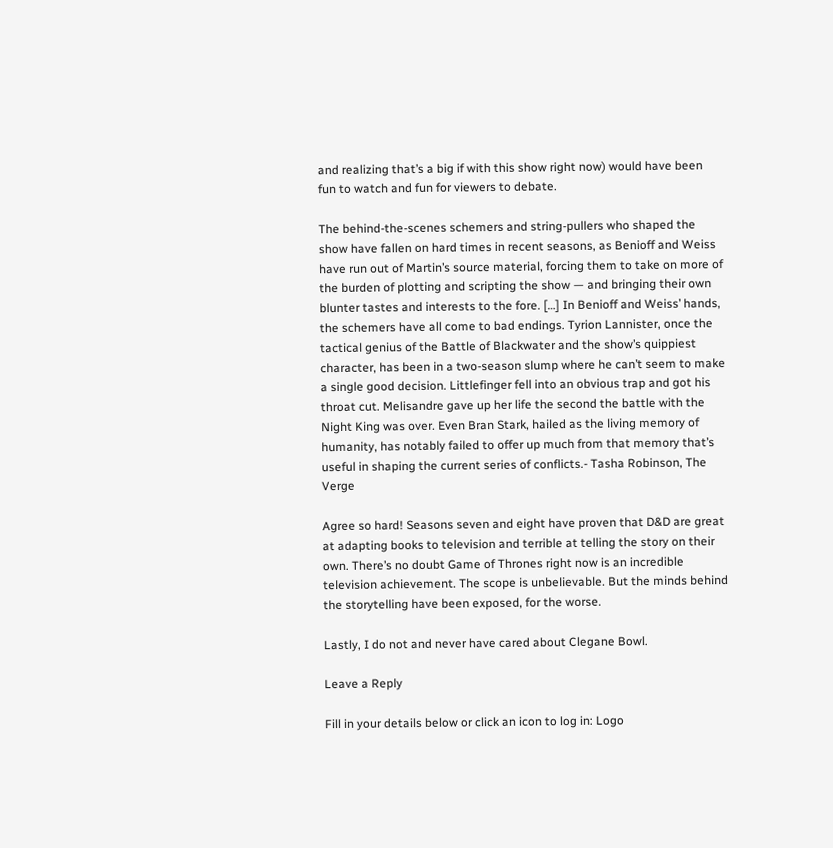and realizing that’s a big if with this show right now) would have been fun to watch and fun for viewers to debate.

The behind-the-scenes schemers and string-pullers who shaped the show have fallen on hard times in recent seasons, as Benioff and Weiss have run out of Martin’s source material, forcing them to take on more of the burden of plotting and scripting the show — and bringing their own blunter tastes and interests to the fore. […] In Benioff and Weiss’ hands, the schemers have all come to bad endings. Tyrion Lannister, once the tactical genius of the Battle of Blackwater and the show’s quippiest character, has been in a two-season slump where he can’t seem to make a single good decision. Littlefinger fell into an obvious trap and got his throat cut. Melisandre gave up her life the second the battle with the Night King was over. Even Bran Stark, hailed as the living memory of humanity, has notably failed to offer up much from that memory that’s useful in shaping the current series of conflicts.- Tasha Robinson, The Verge

Agree so hard! Seasons seven and eight have proven that D&D are great at adapting books to television and terrible at telling the story on their own. There’s no doubt Game of Thrones right now is an incredible television achievement. The scope is unbelievable. But the minds behind the storytelling have been exposed, for the worse.

Lastly, I do not and never have cared about Clegane Bowl.

Leave a Reply

Fill in your details below or click an icon to log in: Logo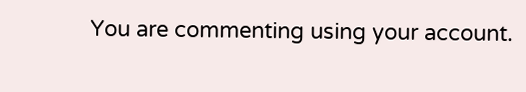You are commenting using your account.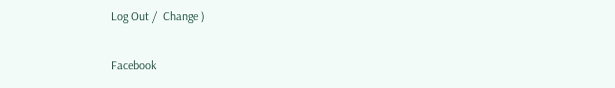Log Out /  Change )

Facebook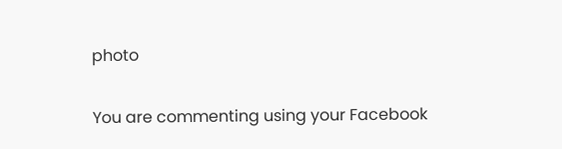photo

You are commenting using your Facebook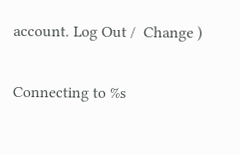account. Log Out /  Change )

Connecting to %s